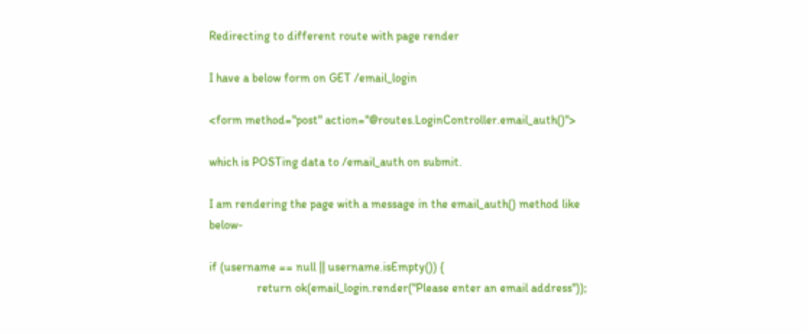Redirecting to different route with page render

I have a below form on GET /email_login

<form method="post" action="@routes.LoginController.email_auth()">

which is POSTing data to /email_auth on submit.

I am rendering the page with a message in the email_auth() method like below-

if (username == null || username.isEmpty()) {
                return ok(email_login.render("Please enter an email address"));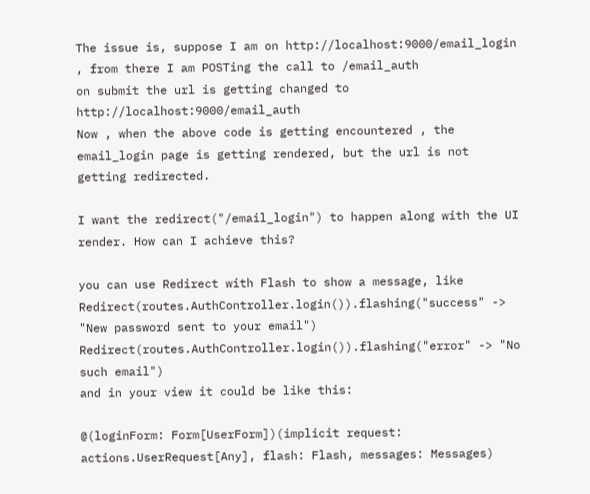The issue is, suppose I am on http://localhost:9000/email_login , from there I am POSTing the call to /email_auth
on submit the url is getting changed to http://localhost:9000/email_auth
Now , when the above code is getting encountered , the email_login page is getting rendered, but the url is not getting redirected.

I want the redirect("/email_login") to happen along with the UI render. How can I achieve this?

you can use Redirect with Flash to show a message, like Redirect(routes.AuthController.login()).flashing("success" -> "New password sent to your email")
Redirect(routes.AuthController.login()).flashing("error" -> "No such email")
and in your view it could be like this:

@(loginForm: Form[UserForm])(implicit request: actions.UserRequest[Any], flash: Flash, messages: Messages)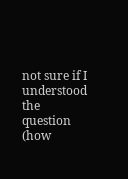not sure if I understood the question (how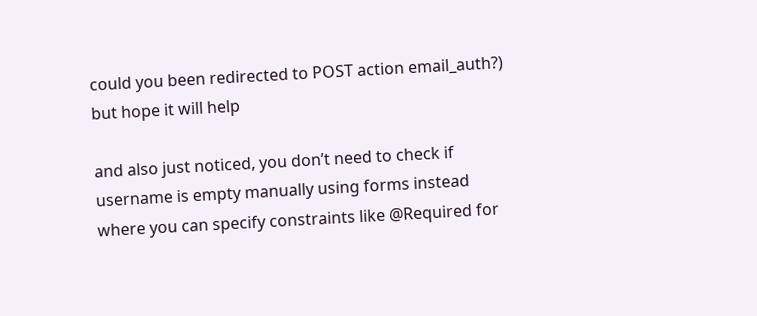could you been redirected to POST action email_auth?) but hope it will help

and also just noticed, you don’t need to check if username is empty manually using forms instead where you can specify constraints like @Required for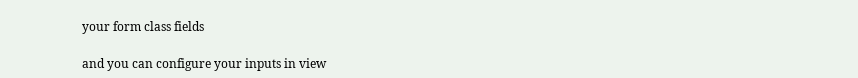your form class fields

and you can configure your inputs in view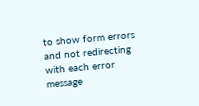to show form errors and not redirecting with each error message